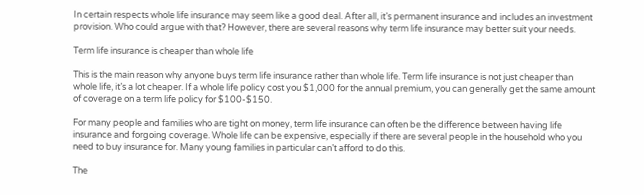In certain respects whole life insurance may seem like a good deal. After all, it’s permanent insurance and includes an investment provision. Who could argue with that? However, there are several reasons why term life insurance may better suit your needs.

Term life insurance is cheaper than whole life

This is the main reason why anyone buys term life insurance rather than whole life. Term life insurance is not just cheaper than whole life, it’s a lot cheaper. If a whole life policy cost you $1,000 for the annual premium, you can generally get the same amount of coverage on a term life policy for $100-$150.

For many people and families who are tight on money, term life insurance can often be the difference between having life insurance and forgoing coverage. Whole life can be expensive, especially if there are several people in the household who you need to buy insurance for. Many young families in particular can’t afford to do this.

The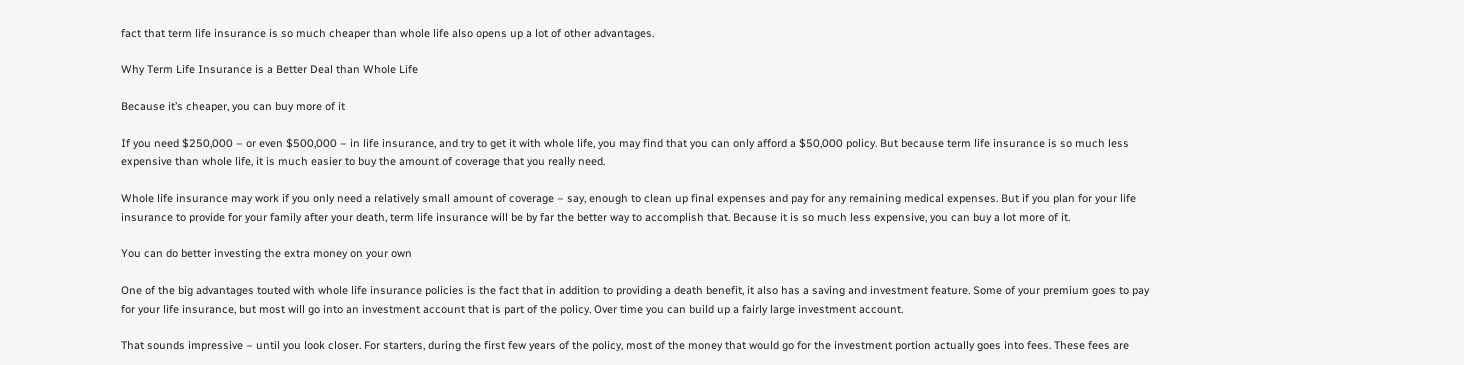fact that term life insurance is so much cheaper than whole life also opens up a lot of other advantages.

Why Term Life Insurance is a Better Deal than Whole Life

Because it’s cheaper, you can buy more of it

If you need $250,000 – or even $500,000 – in life insurance, and try to get it with whole life, you may find that you can only afford a $50,000 policy. But because term life insurance is so much less expensive than whole life, it is much easier to buy the amount of coverage that you really need.

Whole life insurance may work if you only need a relatively small amount of coverage – say, enough to clean up final expenses and pay for any remaining medical expenses. But if you plan for your life insurance to provide for your family after your death, term life insurance will be by far the better way to accomplish that. Because it is so much less expensive, you can buy a lot more of it.

You can do better investing the extra money on your own

One of the big advantages touted with whole life insurance policies is the fact that in addition to providing a death benefit, it also has a saving and investment feature. Some of your premium goes to pay for your life insurance, but most will go into an investment account that is part of the policy. Over time you can build up a fairly large investment account.

That sounds impressive – until you look closer. For starters, during the first few years of the policy, most of the money that would go for the investment portion actually goes into fees. These fees are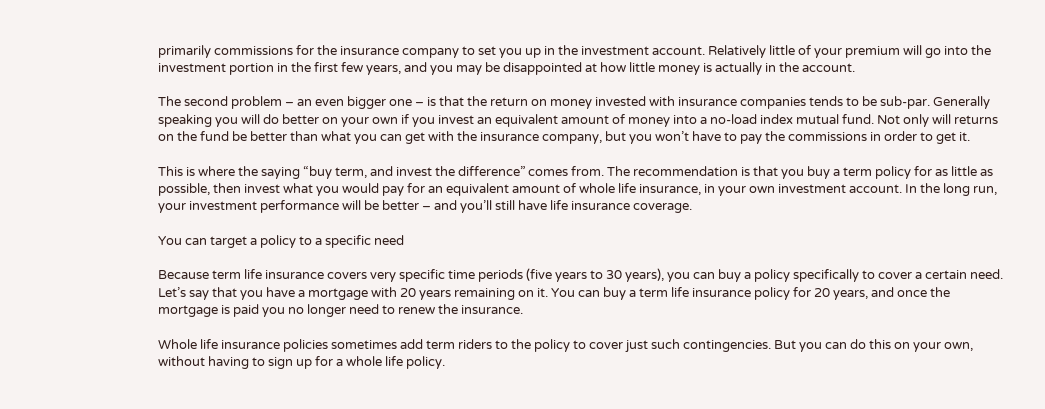primarily commissions for the insurance company to set you up in the investment account. Relatively little of your premium will go into the investment portion in the first few years, and you may be disappointed at how little money is actually in the account.

The second problem – an even bigger one – is that the return on money invested with insurance companies tends to be sub-par. Generally speaking you will do better on your own if you invest an equivalent amount of money into a no-load index mutual fund. Not only will returns on the fund be better than what you can get with the insurance company, but you won’t have to pay the commissions in order to get it.

This is where the saying “buy term, and invest the difference” comes from. The recommendation is that you buy a term policy for as little as possible, then invest what you would pay for an equivalent amount of whole life insurance, in your own investment account. In the long run, your investment performance will be better – and you’ll still have life insurance coverage.

You can target a policy to a specific need

Because term life insurance covers very specific time periods (five years to 30 years), you can buy a policy specifically to cover a certain need. Let’s say that you have a mortgage with 20 years remaining on it. You can buy a term life insurance policy for 20 years, and once the mortgage is paid you no longer need to renew the insurance.

Whole life insurance policies sometimes add term riders to the policy to cover just such contingencies. But you can do this on your own, without having to sign up for a whole life policy.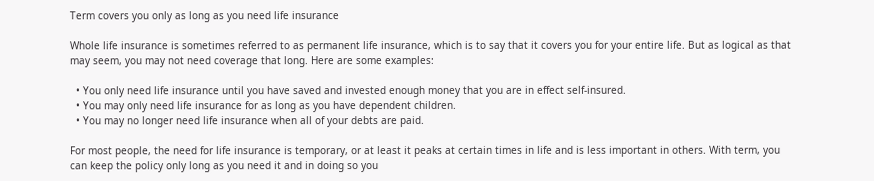Term covers you only as long as you need life insurance

Whole life insurance is sometimes referred to as permanent life insurance, which is to say that it covers you for your entire life. But as logical as that may seem, you may not need coverage that long. Here are some examples:

  • You only need life insurance until you have saved and invested enough money that you are in effect self-insured.
  • You may only need life insurance for as long as you have dependent children.
  • You may no longer need life insurance when all of your debts are paid.

For most people, the need for life insurance is temporary, or at least it peaks at certain times in life and is less important in others. With term, you can keep the policy only long as you need it and in doing so you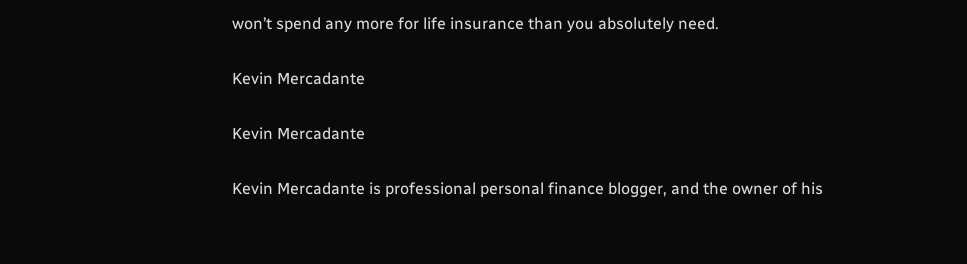won’t spend any more for life insurance than you absolutely need.

Kevin Mercadante

Kevin Mercadante

Kevin Mercadante is professional personal finance blogger, and the owner of his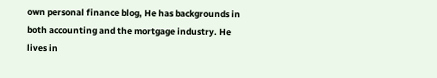own personal finance blog, He has backgrounds in both accounting and the mortgage industry. He lives in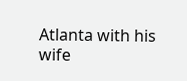Atlanta with his wife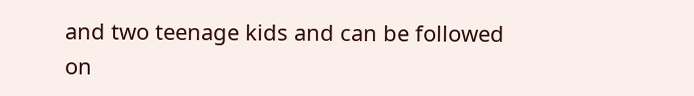and two teenage kids and can be followed on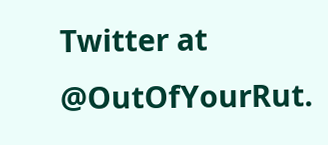Twitter at @OutOfYourRut.